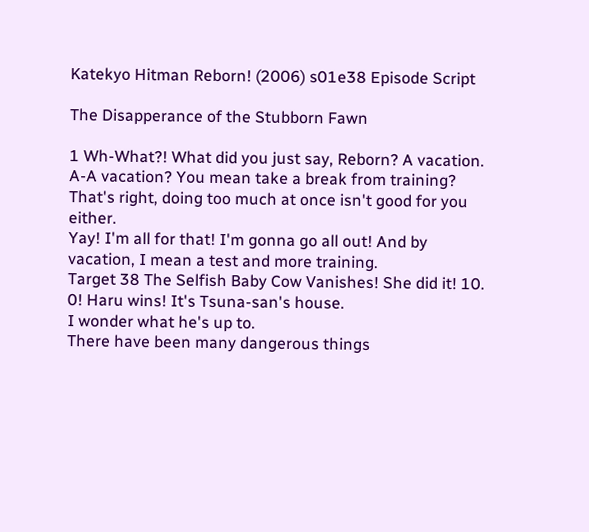Katekyo Hitman Reborn! (2006) s01e38 Episode Script

The Disapperance of the Stubborn Fawn

1 Wh-What?! What did you just say, Reborn? A vacation.
A-A vacation? You mean take a break from training? That's right, doing too much at once isn't good for you either.
Yay! I'm all for that! I'm gonna go all out! And by vacation, I mean a test and more training.
Target 38 The Selfish Baby Cow Vanishes! She did it! 10.
0! Haru wins! It's Tsuna-san's house.
I wonder what he's up to.
There have been many dangerous things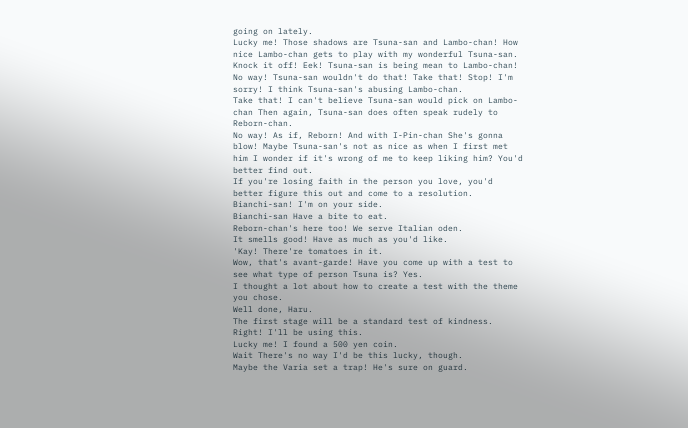going on lately.
Lucky me! Those shadows are Tsuna-san and Lambo-chan! How nice Lambo-chan gets to play with my wonderful Tsuna-san.
Knock it off! Eek! Tsuna-san is being mean to Lambo-chan! No way! Tsuna-san wouldn't do that! Take that! Stop! I'm sorry! I think Tsuna-san's abusing Lambo-chan.
Take that! I can't believe Tsuna-san would pick on Lambo-chan Then again, Tsuna-san does often speak rudely to Reborn-chan.
No way! As if, Reborn! And with I-Pin-chan She's gonna blow! Maybe Tsuna-san's not as nice as when I first met him I wonder if it's wrong of me to keep liking him? You'd better find out.
If you're losing faith in the person you love, you'd better figure this out and come to a resolution.
Bianchi-san! I'm on your side.
Bianchi-san Have a bite to eat.
Reborn-chan's here too! We serve Italian oden.
It smells good! Have as much as you'd like.
'Kay! There're tomatoes in it.
Wow, that's avant-garde! Have you come up with a test to see what type of person Tsuna is? Yes.
I thought a lot about how to create a test with the theme you chose.
Well done, Haru.
The first stage will be a standard test of kindness.
Right! I'll be using this.
Lucky me! I found a 500 yen coin.
Wait There's no way I'd be this lucky, though.
Maybe the Varia set a trap! He's sure on guard.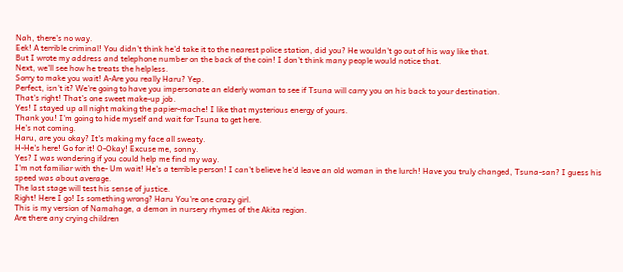Nah, there's no way.
Eek! A terrible criminal! You didn't think he'd take it to the nearest police station, did you? He wouldn't go out of his way like that.
But I wrote my address and telephone number on the back of the coin! I don't think many people would notice that.
Next, we'll see how he treats the helpless.
Sorry to make you wait! A-Are you really Haru? Yep.
Perfect, isn't it? We're going to have you impersonate an elderly woman to see if Tsuna will carry you on his back to your destination.
That's right! That's one sweet make-up job.
Yes! I stayed up all night making the papier-mache! I like that mysterious energy of yours.
Thank you! I'm going to hide myself and wait for Tsuna to get here.
He's not coming.
Haru, are you okay? It's making my face all sweaty.
H-He's here! Go for it! O-Okay! Excuse me, sonny.
Yes? I was wondering if you could help me find my way.
I'm not familiar with the- Um wait! He's a terrible person! I can't believe he'd leave an old woman in the lurch! Have you truly changed, Tsuna-san? I guess his speed was about average.
The last stage will test his sense of justice.
Right! Here I go! Is something wrong? Haru You're one crazy girl.
This is my version of Namahage, a demon in nursery rhymes of the Akita region.
Are there any crying children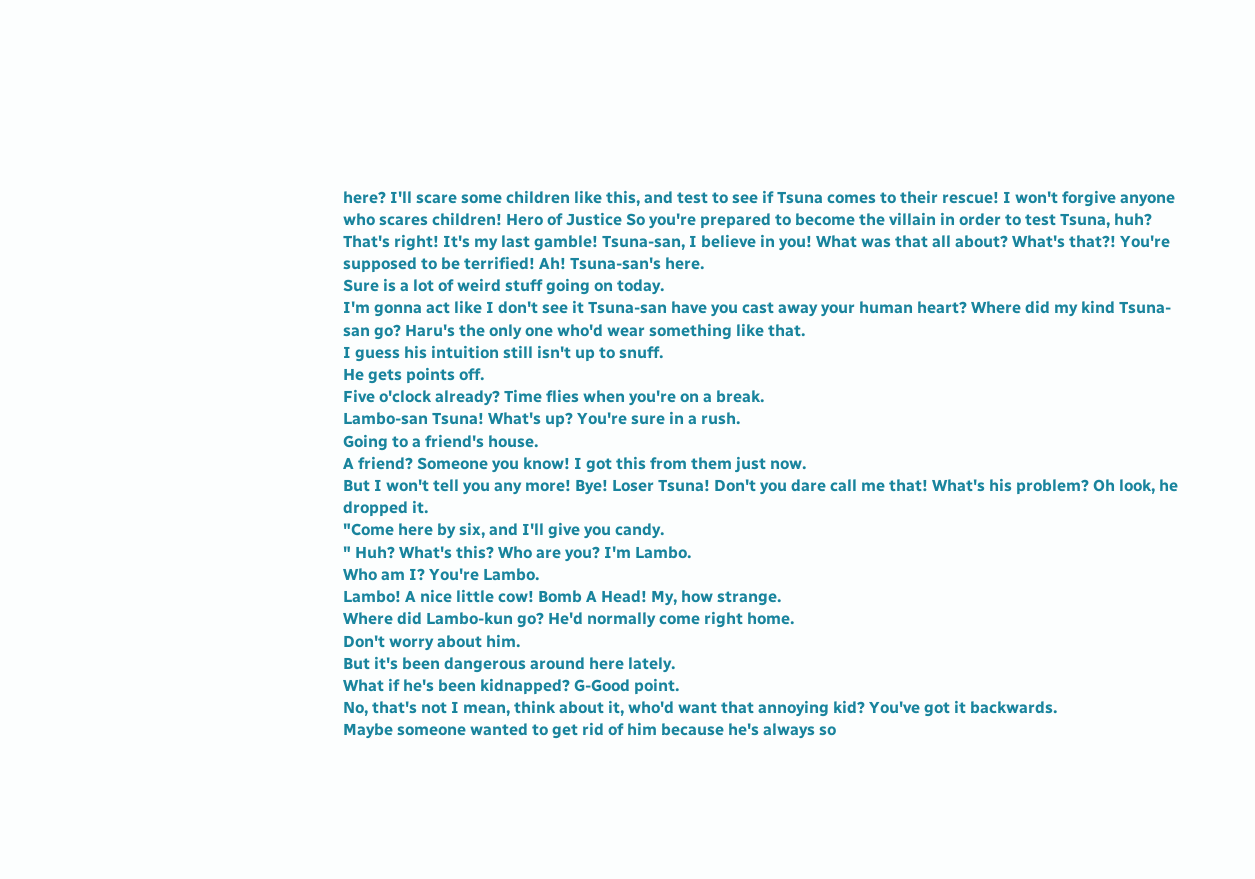here? I'll scare some children like this, and test to see if Tsuna comes to their rescue! I won't forgive anyone who scares children! Hero of Justice So you're prepared to become the villain in order to test Tsuna, huh? That's right! It's my last gamble! Tsuna-san, I believe in you! What was that all about? What's that?! You're supposed to be terrified! Ah! Tsuna-san's here.
Sure is a lot of weird stuff going on today.
I'm gonna act like I don't see it Tsuna-san have you cast away your human heart? Where did my kind Tsuna-san go? Haru's the only one who'd wear something like that.
I guess his intuition still isn't up to snuff.
He gets points off.
Five o'clock already? Time flies when you're on a break.
Lambo-san Tsuna! What's up? You're sure in a rush.
Going to a friend's house.
A friend? Someone you know! I got this from them just now.
But I won't tell you any more! Bye! Loser Tsuna! Don't you dare call me that! What's his problem? Oh look, he dropped it.
"Come here by six, and I'll give you candy.
" Huh? What's this? Who are you? I'm Lambo.
Who am I? You're Lambo.
Lambo! A nice little cow! Bomb A Head! My, how strange.
Where did Lambo-kun go? He'd normally come right home.
Don't worry about him.
But it's been dangerous around here lately.
What if he's been kidnapped? G-Good point.
No, that's not I mean, think about it, who'd want that annoying kid? You've got it backwards.
Maybe someone wanted to get rid of him because he's always so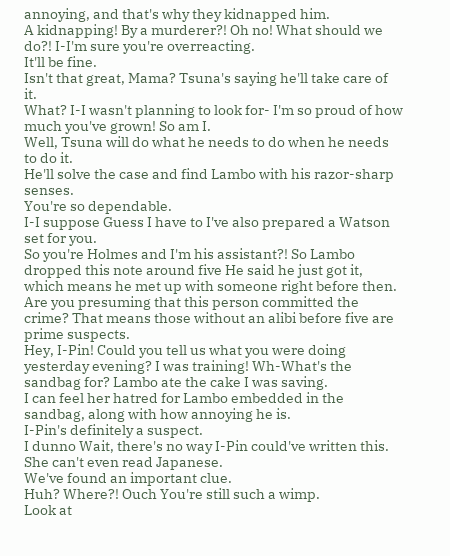annoying, and that's why they kidnapped him.
A kidnapping! By a murderer?! Oh no! What should we do?! I-I'm sure you're overreacting.
It'll be fine.
Isn't that great, Mama? Tsuna's saying he'll take care of it.
What? I-I wasn't planning to look for- I'm so proud of how much you've grown! So am I.
Well, Tsuna will do what he needs to do when he needs to do it.
He'll solve the case and find Lambo with his razor-sharp senses.
You're so dependable.
I-I suppose Guess I have to I've also prepared a Watson set for you.
So you're Holmes and I'm his assistant?! So Lambo dropped this note around five He said he just got it, which means he met up with someone right before then.
Are you presuming that this person committed the crime? That means those without an alibi before five are prime suspects.
Hey, I-Pin! Could you tell us what you were doing yesterday evening? I was training! Wh-What's the sandbag for? Lambo ate the cake I was saving.
I can feel her hatred for Lambo embedded in the sandbag, along with how annoying he is.
I-Pin's definitely a suspect.
I dunno Wait, there's no way I-Pin could've written this.
She can't even read Japanese.
We've found an important clue.
Huh? Where?! Ouch You're still such a wimp.
Look at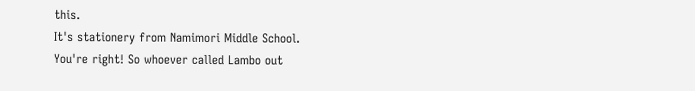this.
It's stationery from Namimori Middle School.
You're right! So whoever called Lambo out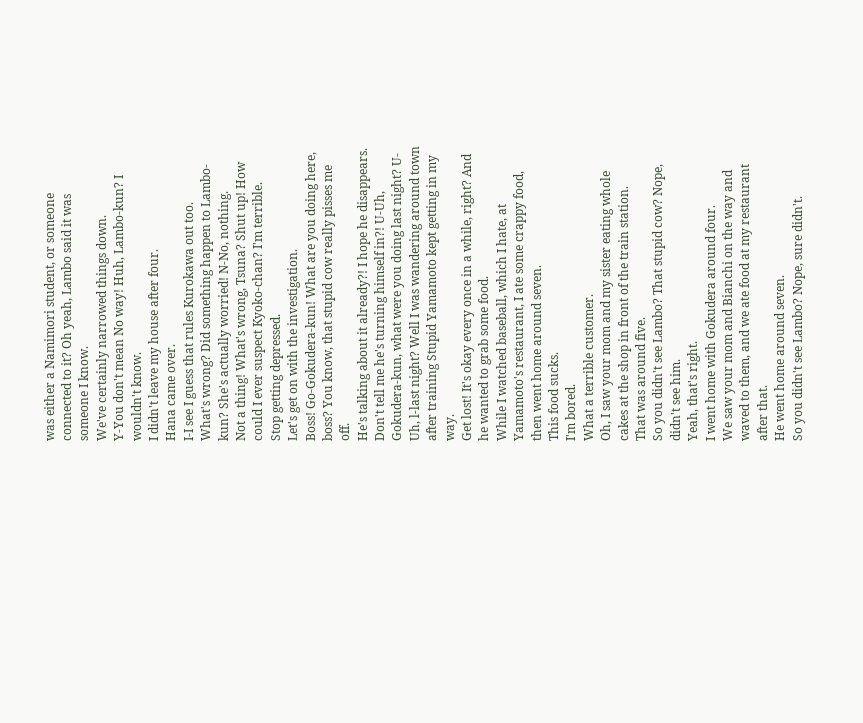was either a Namimori student, or someone connected to it? Oh yeah, Lambo said it was someone I know.
We've certainly narrowed things down.
Y-You don't mean No way! Huh, Lambo-kun? I wouldn't know.
I didn't leave my house after four.
Hana came over.
I-I see I guess that rules Kurokawa out too.
What's wrong? Did something happen to Lambo-kun? She's actually worried! N-No, nothing.
Not a thing! What's wrong, Tsuna? Shut up! How could I ever suspect Kyoko-chan? I'm terrible.
Stop getting depressed.
Let's get on with the investigation.
Boss! Go-Gokudera-kun! What are you doing here, boss? You know, that stupid cow really pisses me off.
He's talking about it already?! I hope he disappears.
Don't tell me he's turning himself in?! U-Uh, Gokudera-kun, what were you doing last night? U-Uh, l-last night? Well I was wandering around town after training Stupid Yamamoto kept getting in my way.
Get lost! It's okay every once in a while, right? And he wanted to grab some food.
While I watched baseball, which I hate, at Yamamoto's restaurant, I ate some crappy food, then went home around seven.
This food sucks.
I'm bored.
What a terrible customer.
Oh, I saw your mom and my sister eating whole cakes at the shop in front of the train station.
That was around five.
So you didn't see Lambo? That stupid cow? Nope, didn't see him.
Yeah, that's right.
I went home with Gokudera around four.
We saw your mom and Bianchi on the way and waved to them, and we ate food at my restaurant after that.
He went home around seven.
So you didn't see Lambo? Nope, sure didn't.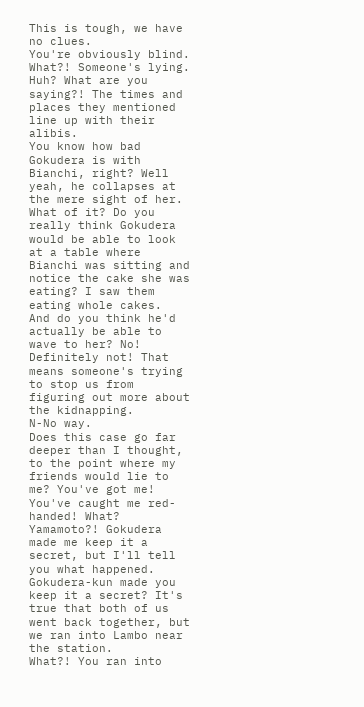This is tough, we have no clues.
You're obviously blind.
What?! Someone's lying.
Huh? What are you saying?! The times and places they mentioned line up with their alibis.
You know how bad Gokudera is with Bianchi, right? Well yeah, he collapses at the mere sight of her.
What of it? Do you really think Gokudera would be able to look at a table where Bianchi was sitting and notice the cake she was eating? I saw them eating whole cakes.
And do you think he'd actually be able to wave to her? No! Definitely not! That means someone's trying to stop us from figuring out more about the kidnapping.
N-No way.
Does this case go far deeper than I thought, to the point where my friends would lie to me? You've got me! You've caught me red-handed! What? Yamamoto?! Gokudera made me keep it a secret, but I'll tell you what happened.
Gokudera-kun made you keep it a secret? It's true that both of us went back together, but we ran into Lambo near the station.
What?! You ran into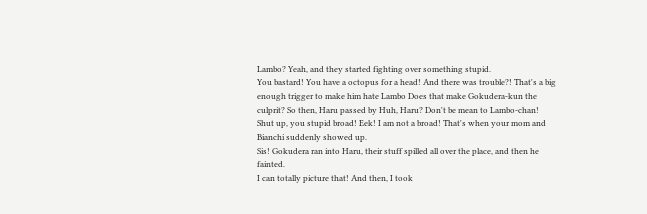Lambo? Yeah, and they started fighting over something stupid.
You bastard! You have a octopus for a head! And there was trouble?! That's a big enough trigger to make him hate Lambo Does that make Gokudera-kun the culprit? So then, Haru passed by Huh, Haru? Don't be mean to Lambo-chan! Shut up, you stupid broad! Eek! I am not a broad! That's when your mom and Bianchi suddenly showed up.
Sis! Gokudera ran into Haru, their stuff spilled all over the place, and then he fainted.
I can totally picture that! And then, I took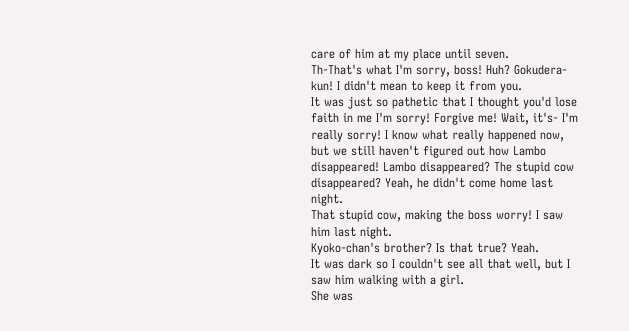care of him at my place until seven.
Th-That's what I'm sorry, boss! Huh? Gokudera-kun! I didn't mean to keep it from you.
It was just so pathetic that I thought you'd lose faith in me I'm sorry! Forgive me! Wait, it's- I'm really sorry! I know what really happened now, but we still haven't figured out how Lambo disappeared! Lambo disappeared? The stupid cow disappeared? Yeah, he didn't come home last night.
That stupid cow, making the boss worry! I saw him last night.
Kyoko-chan's brother? Is that true? Yeah.
It was dark so I couldn't see all that well, but I saw him walking with a girl.
She was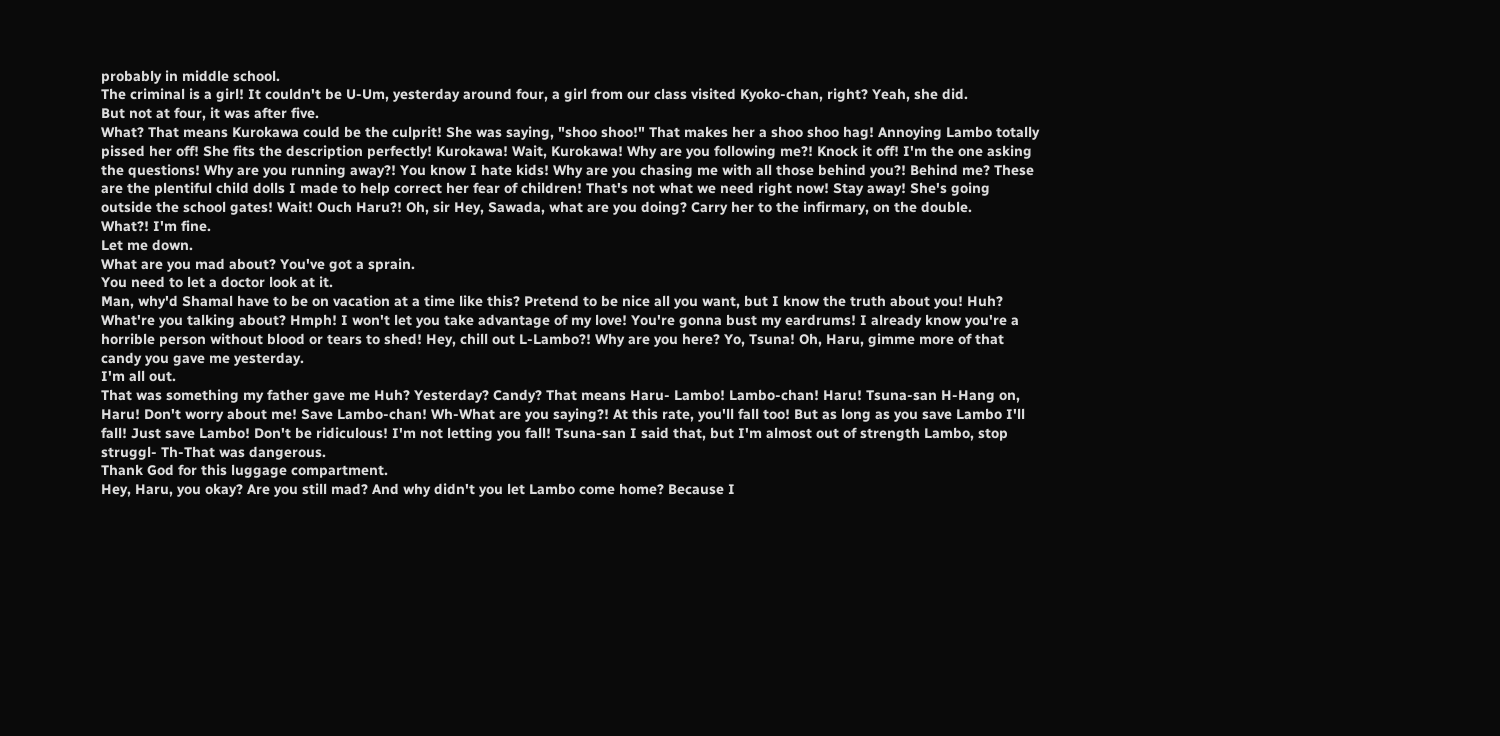probably in middle school.
The criminal is a girl! It couldn't be U-Um, yesterday around four, a girl from our class visited Kyoko-chan, right? Yeah, she did.
But not at four, it was after five.
What? That means Kurokawa could be the culprit! She was saying, "shoo shoo!" That makes her a shoo shoo hag! Annoying Lambo totally pissed her off! She fits the description perfectly! Kurokawa! Wait, Kurokawa! Why are you following me?! Knock it off! I'm the one asking the questions! Why are you running away?! You know I hate kids! Why are you chasing me with all those behind you?! Behind me? These are the plentiful child dolls I made to help correct her fear of children! That's not what we need right now! Stay away! She's going outside the school gates! Wait! Ouch Haru?! Oh, sir Hey, Sawada, what are you doing? Carry her to the infirmary, on the double.
What?! I'm fine.
Let me down.
What are you mad about? You've got a sprain.
You need to let a doctor look at it.
Man, why'd Shamal have to be on vacation at a time like this? Pretend to be nice all you want, but I know the truth about you! Huh? What're you talking about? Hmph! I won't let you take advantage of my love! You're gonna bust my eardrums! I already know you're a horrible person without blood or tears to shed! Hey, chill out L-Lambo?! Why are you here? Yo, Tsuna! Oh, Haru, gimme more of that candy you gave me yesterday.
I'm all out.
That was something my father gave me Huh? Yesterday? Candy? That means Haru- Lambo! Lambo-chan! Haru! Tsuna-san H-Hang on, Haru! Don't worry about me! Save Lambo-chan! Wh-What are you saying?! At this rate, you'll fall too! But as long as you save Lambo I'll fall! Just save Lambo! Don't be ridiculous! I'm not letting you fall! Tsuna-san I said that, but I'm almost out of strength Lambo, stop struggl- Th-That was dangerous.
Thank God for this luggage compartment.
Hey, Haru, you okay? Are you still mad? And why didn't you let Lambo come home? Because I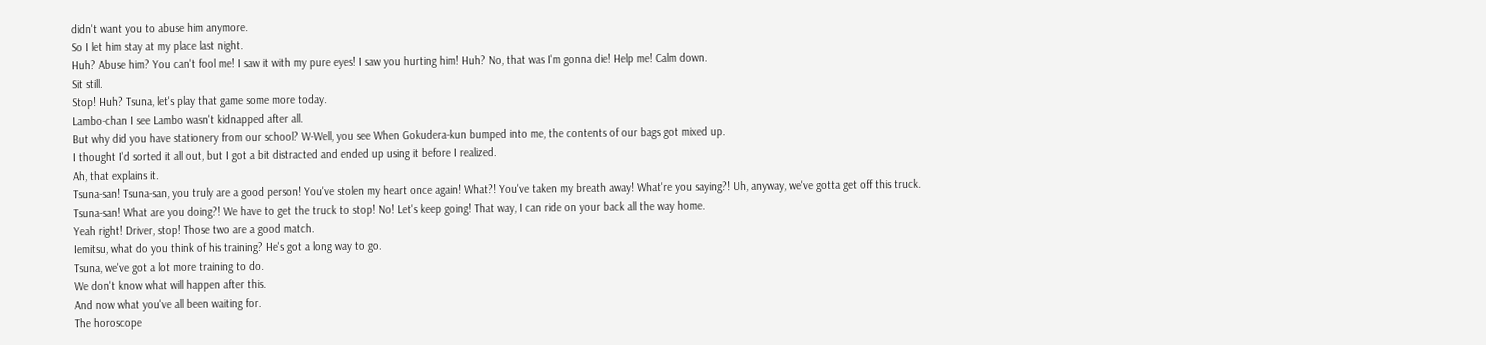didn't want you to abuse him anymore.
So I let him stay at my place last night.
Huh? Abuse him? You can't fool me! I saw it with my pure eyes! I saw you hurting him! Huh? No, that was I'm gonna die! Help me! Calm down.
Sit still.
Stop! Huh? Tsuna, let's play that game some more today.
Lambo-chan I see Lambo wasn't kidnapped after all.
But why did you have stationery from our school? W-Well, you see When Gokudera-kun bumped into me, the contents of our bags got mixed up.
I thought I'd sorted it all out, but I got a bit distracted and ended up using it before I realized.
Ah, that explains it.
Tsuna-san! Tsuna-san, you truly are a good person! You've stolen my heart once again! What?! You've taken my breath away! What're you saying?! Uh, anyway, we've gotta get off this truck.
Tsuna-san! What are you doing?! We have to get the truck to stop! No! Let's keep going! That way, I can ride on your back all the way home.
Yeah right! Driver, stop! Those two are a good match.
Iemitsu, what do you think of his training? He's got a long way to go.
Tsuna, we've got a lot more training to do.
We don't know what will happen after this.
And now what you've all been waiting for.
The horoscope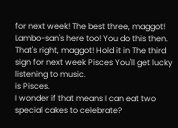for next week! The best three, maggot! Lambo-san's here too! You do this then.
That's right, maggot! Hold it in The third sign for next week Pisces You'll get lucky listening to music.
is Pisces.
I wonder if that means I can eat two special cakes to celebrate?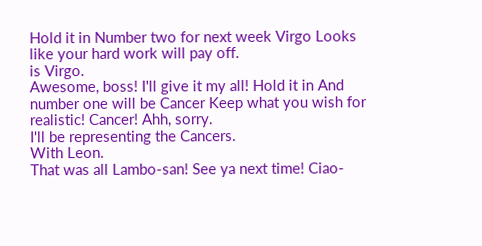Hold it in Number two for next week Virgo Looks like your hard work will pay off.
is Virgo.
Awesome, boss! I'll give it my all! Hold it in And number one will be Cancer Keep what you wish for realistic! Cancer! Ahh, sorry.
I'll be representing the Cancers.
With Leon.
That was all Lambo-san! See ya next time! Ciao-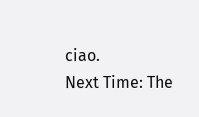ciao.
Next Time: The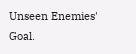Unseen Enemies' Goal.